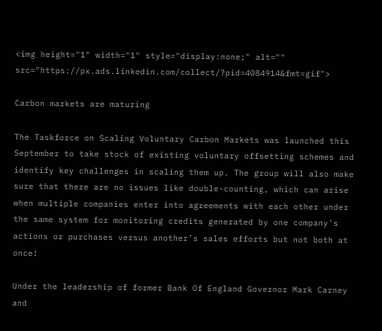<img height="1" width="1" style="display:none;" alt="" src="https://px.ads.linkedin.com/collect/?pid=4084914&fmt=gif">

Carbon markets are maturing

The Taskforce on Scaling Voluntary Carbon Markets was launched this September to take stock of existing voluntary offsetting schemes and identify key challenges in scaling them up. The group will also make sure that there are no issues like double-counting, which can arise when multiple companies enter into agreements with each other under the same system for monitoring credits generated by one company's actions or purchases versus another’s sales efforts but not both at once!

Under the leadership of former Bank Of England Governor Mark Carney and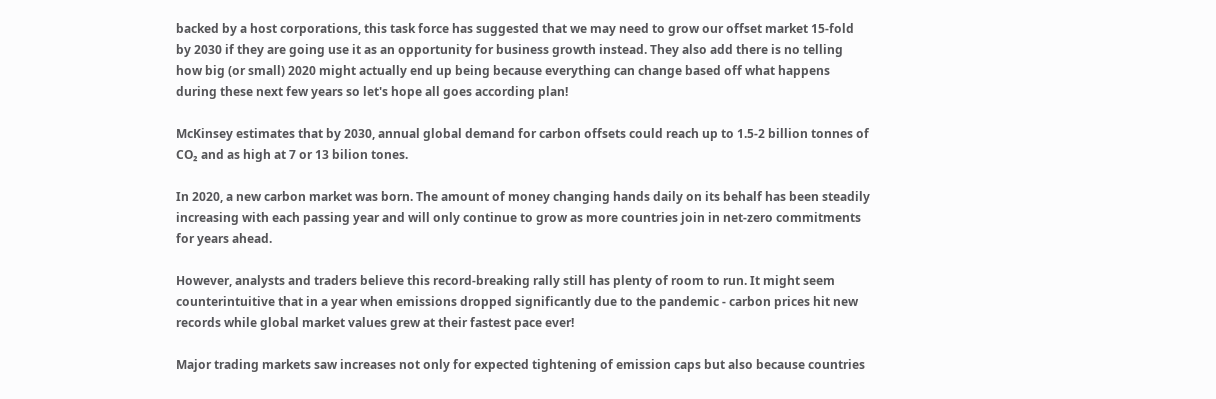backed by a host corporations, this task force has suggested that we may need to grow our offset market 15-fold by 2030 if they are going use it as an opportunity for business growth instead. They also add there is no telling how big (or small) 2020 might actually end up being because everything can change based off what happens during these next few years so let's hope all goes according plan!

McKinsey estimates that by 2030, annual global demand for carbon offsets could reach up to 1.5-2 billion tonnes of CO₂ and as high at 7 or 13 bilion tones.

In 2020, a new carbon market was born. The amount of money changing hands daily on its behalf has been steadily increasing with each passing year and will only continue to grow as more countries join in net-zero commitments for years ahead.

However, analysts and traders believe this record-breaking rally still has plenty of room to run. It might seem counterintuitive that in a year when emissions dropped significantly due to the pandemic - carbon prices hit new records while global market values grew at their fastest pace ever!

Major trading markets saw increases not only for expected tightening of emission caps but also because countries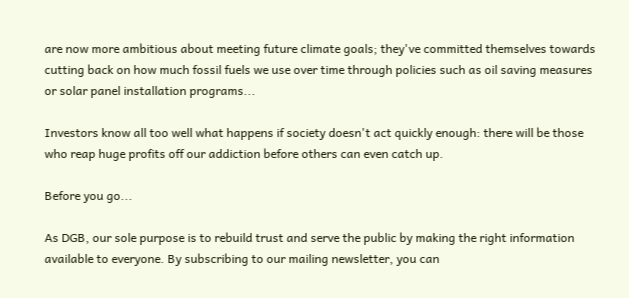are now more ambitious about meeting future climate goals; they've committed themselves towards cutting back on how much fossil fuels we use over time through policies such as oil saving measures or solar panel installation programs...

Investors know all too well what happens if society doesn't act quickly enough: there will be those who reap huge profits off our addiction before others can even catch up.

Before you go...

As DGB, our sole purpose is to rebuild trust and serve the public by making the right information available to everyone. By subscribing to our mailing newsletter, you can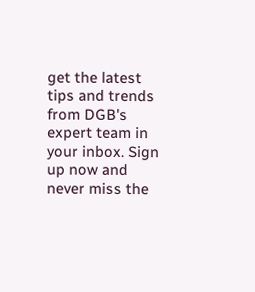get the latest tips and trends from DGB's expert team in your inbox. Sign up now and never miss the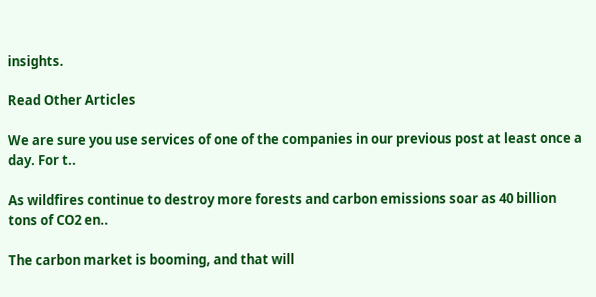insights.

Read Other Articles

We are sure you use services of one of the companies in our previous post at least once a day. For t..

As wildfires continue to destroy more forests and carbon emissions soar as 40 billion tons of CO2 en..

The carbon market is booming, and that will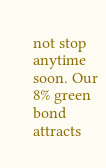not stop anytime soon. Our 8% green bond attracts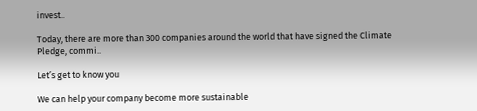invest..

Today, there are more than 300 companies around the world that have signed the Climate Pledge, commi..

Let’s get to know you

We can help your company become more sustainable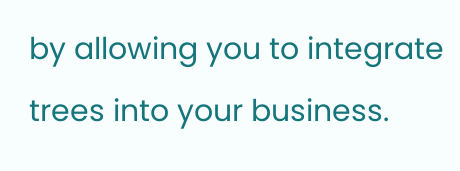by allowing you to integrate trees into your business.